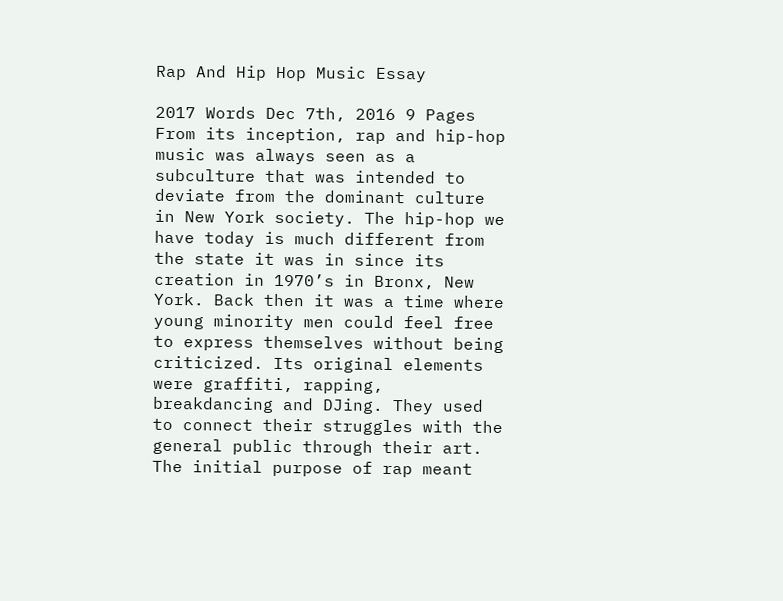Rap And Hip Hop Music Essay

2017 Words Dec 7th, 2016 9 Pages
From its inception, rap and hip-hop music was always seen as a subculture that was intended to deviate from the dominant culture in New York society. The hip-hop we have today is much different from the state it was in since its creation in 1970’s in Bronx, New York. Back then it was a time where young minority men could feel free to express themselves without being criticized. Its original elements were graffiti, rapping, breakdancing and DJing. They used to connect their struggles with the general public through their art. The initial purpose of rap meant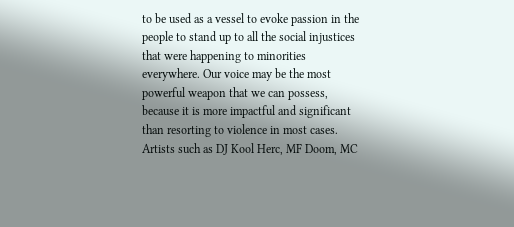to be used as a vessel to evoke passion in the people to stand up to all the social injustices that were happening to minorities everywhere. Our voice may be the most powerful weapon that we can possess, because it is more impactful and significant than resorting to violence in most cases. Artists such as DJ Kool Herc, MF Doom, MC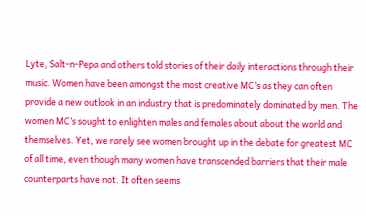Lyte, Salt-n-Pepa and others told stories of their daily interactions through their music. Women have been amongst the most creative MC’s as they can often provide a new outlook in an industry that is predominately dominated by men. The women MC’s sought to enlighten males and females about about the world and themselves. Yet, we rarely see women brought up in the debate for greatest MC of all time, even though many women have transcended barriers that their male counterparts have not. It often seems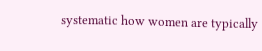systematic how women are typically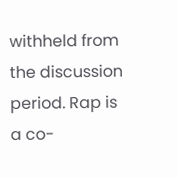withheld from the discussion period. Rap is a co-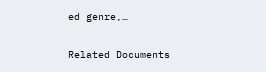ed genre,…

Related Documents